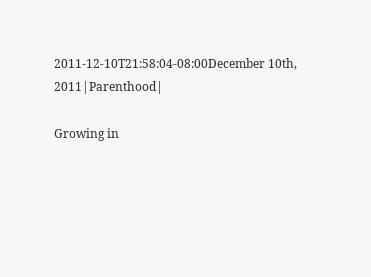2011-12-10T21:58:04-08:00December 10th, 2011|Parenthood|

Growing in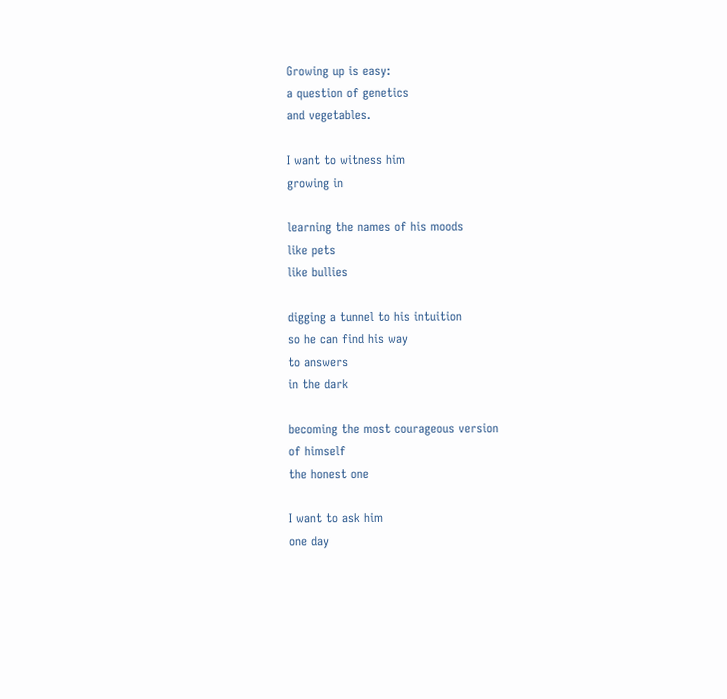Growing up is easy:
a question of genetics
and vegetables.

I want to witness him
growing in

learning the names of his moods
like pets
like bullies

digging a tunnel to his intuition
so he can find his way
to answers
in the dark

becoming the most courageous version
of himself
the honest one

I want to ask him
one day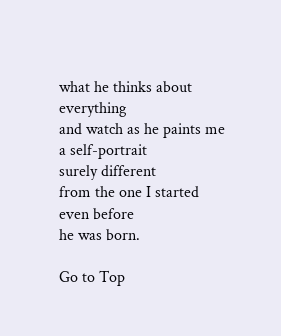what he thinks about everything
and watch as he paints me
a self-portrait
surely different
from the one I started
even before
he was born.

Go to Top